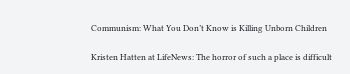Communism: What You Don’t Know is Killing Unborn Children

Kristen Hatten at LifeNews: The horror of such a place is difficult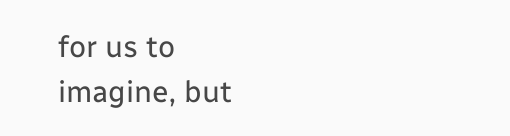for us to imagine, but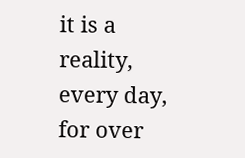it is a reality, every day, for over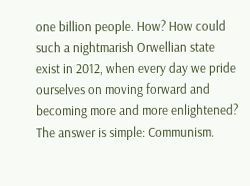one billion people. How? How could such a nightmarish Orwellian state exist in 2012, when every day we pride ourselves on moving forward and becoming more and more enlightened? The answer is simple: Communism.